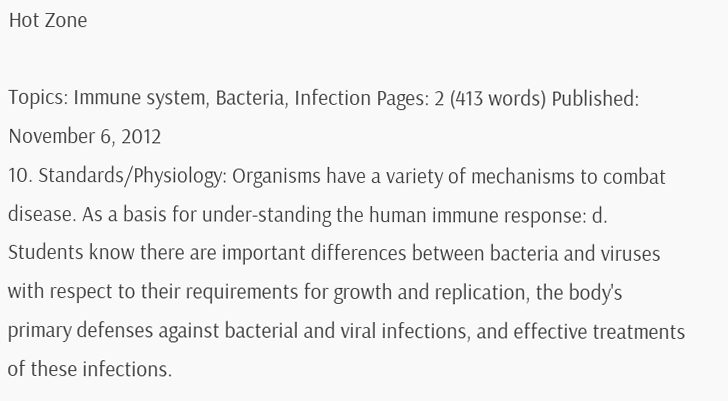Hot Zone

Topics: Immune system, Bacteria, Infection Pages: 2 (413 words) Published: November 6, 2012
10. Standards/Physiology: Organisms have a variety of mechanisms to combat disease. As a basis for under-standing the human immune response: d. Students know there are important differences between bacteria and viruses with respect to their requirements for growth and replication, the body's primary defenses against bacterial and viral infections, and effective treatments of these infections.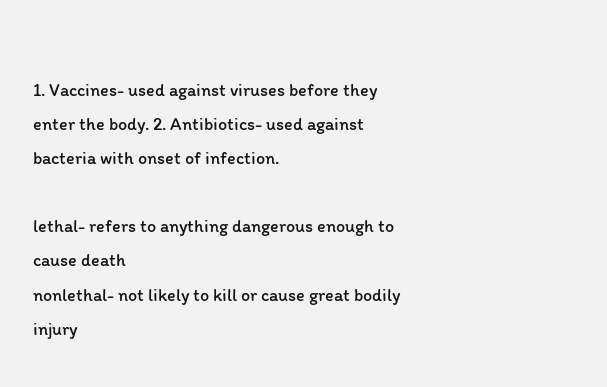1. Vaccines- used against viruses before they enter the body. 2. Antibiotics- used against bacteria with onset of infection.

lethal- refers to anything dangerous enough to cause death
nonlethal- not likely to kill or cause great bodily injury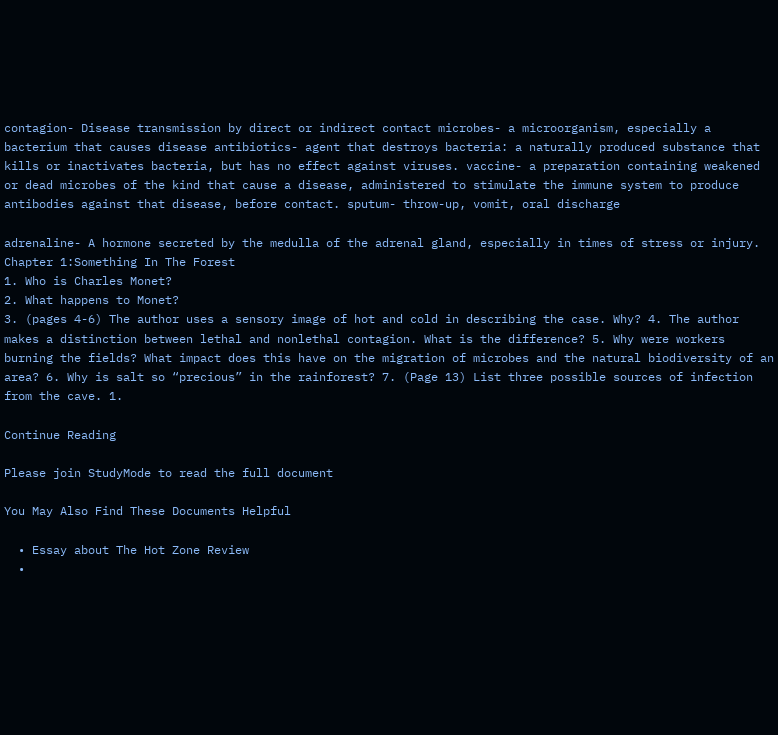contagion- Disease transmission by direct or indirect contact microbes- a microorganism, especially a bacterium that causes disease antibiotics- agent that destroys bacteria: a naturally produced substance that kills or inactivates bacteria, but has no effect against viruses. vaccine- a preparation containing weakened or dead microbes of the kind that cause a disease, administered to stimulate the immune system to produce antibodies against that disease, before contact. sputum- throw-up, vomit, oral discharge

adrenaline- A hormone secreted by the medulla of the adrenal gland, especially in times of stress or injury. Chapter 1:Something In The Forest
1. Who is Charles Monet?
2. What happens to Monet?
3. (pages 4-6) The author uses a sensory image of hot and cold in describing the case. Why? 4. The author makes a distinction between lethal and nonlethal contagion. What is the difference? 5. Why were workers burning the fields? What impact does this have on the migration of microbes and the natural biodiversity of an area? 6. Why is salt so “precious” in the rainforest? 7. (Page 13) List three possible sources of infection from the cave. 1.

Continue Reading

Please join StudyMode to read the full document

You May Also Find These Documents Helpful

  • Essay about The Hot Zone Review
  •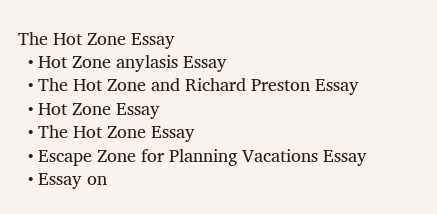The Hot Zone Essay
  • Hot Zone anylasis Essay
  • The Hot Zone and Richard Preston Essay
  • Hot Zone Essay
  • The Hot Zone Essay
  • Escape Zone for Planning Vacations Essay
  • Essay on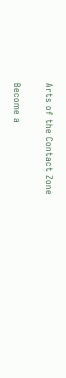Arts of the Contact Zone

Become a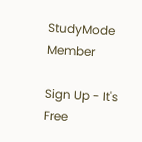StudyMode Member

Sign Up - It's Free